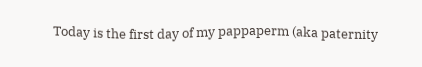Today is the first day of my pappaperm (aka paternity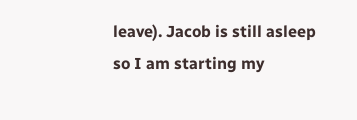leave). Jacob is still asleep so I am starting my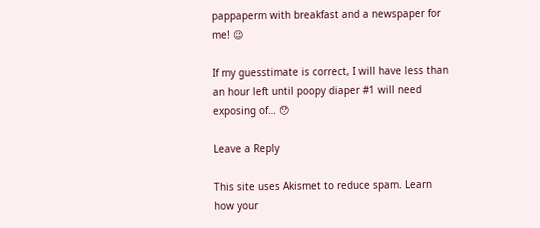pappaperm with breakfast and a newspaper for me! 😉

If my guesstimate is correct, I will have less than an hour left until poopy diaper #1 will need exposing of… 😯

Leave a Reply

This site uses Akismet to reduce spam. Learn how your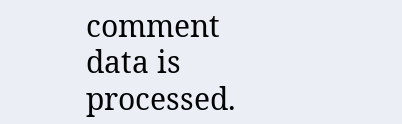comment data is processed.